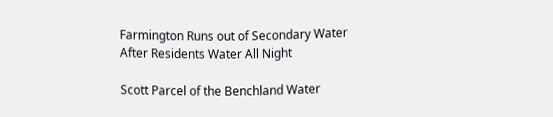Farmington Runs out of Secondary Water After Residents Water All Night

Scott Parcel of the Benchland Water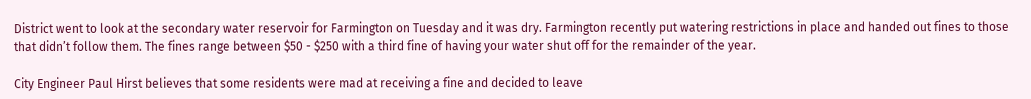District went to look at the secondary water reservoir for Farmington on Tuesday and it was dry. Farmington recently put watering restrictions in place and handed out fines to those that didn’t follow them. The fines range between $50 - $250 with a third fine of having your water shut off for the remainder of the year.

City Engineer Paul Hirst believes that some residents were mad at receiving a fine and decided to leave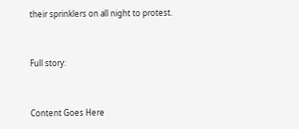their sprinklers on all night to protest.


Full story:


Content Goes Here